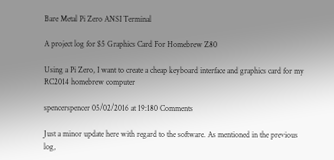Bare Metal Pi Zero ANSI Terminal

A project log for $5 Graphics Card For Homebrew Z80

Using a Pi Zero, I want to create a cheap keyboard interface and graphics card for my RC2014 homebrew computer

spencerspencer 05/02/2016 at 19:180 Comments

Just a minor update here with regard to the software. As mentioned in the previous log,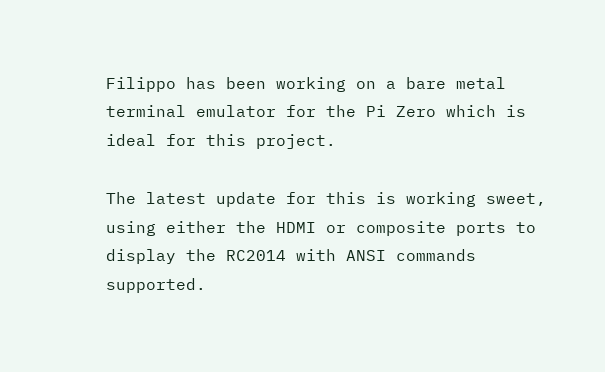Filippo has been working on a bare metal terminal emulator for the Pi Zero which is ideal for this project.

The latest update for this is working sweet, using either the HDMI or composite ports to display the RC2014 with ANSI commands supported.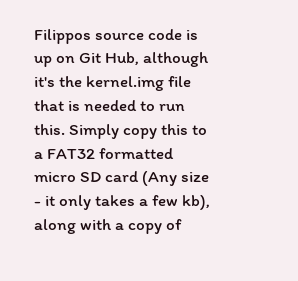Filippos source code is up on Git Hub, although it's the kernel.img file that is needed to run this. Simply copy this to a FAT32 formatted micro SD card (Any size - it only takes a few kb), along with a copy of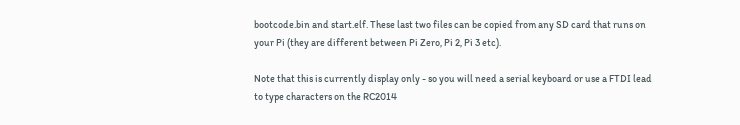bootcode.bin and start.elf. These last two files can be copied from any SD card that runs on your Pi (they are different between Pi Zero, Pi 2, Pi 3 etc).

Note that this is currently display only - so you will need a serial keyboard or use a FTDI lead to type characters on the RC2014